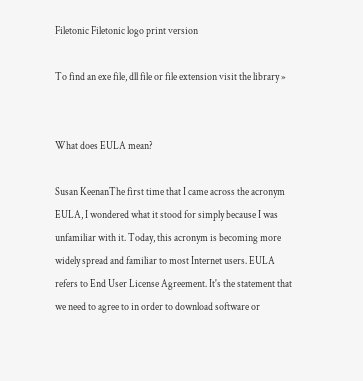Filetonic Filetonic logo print version

To find an exe file, dll file or file extension visit the library »


What does EULA mean?

Susan KeenanThe first time that I came across the acronym EULA, I wondered what it stood for simply because I was unfamiliar with it. Today, this acronym is becoming more widely spread and familiar to most Internet users. EULA refers to End User License Agreement. It's the statement that we need to agree to in order to download software or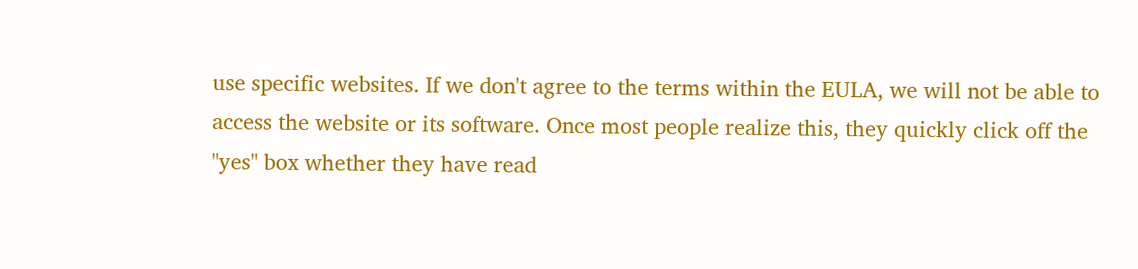use specific websites. If we don't agree to the terms within the EULA, we will not be able to access the website or its software. Once most people realize this, they quickly click off the "yes" box whether they have read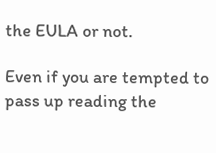the EULA or not.

Even if you are tempted to pass up reading the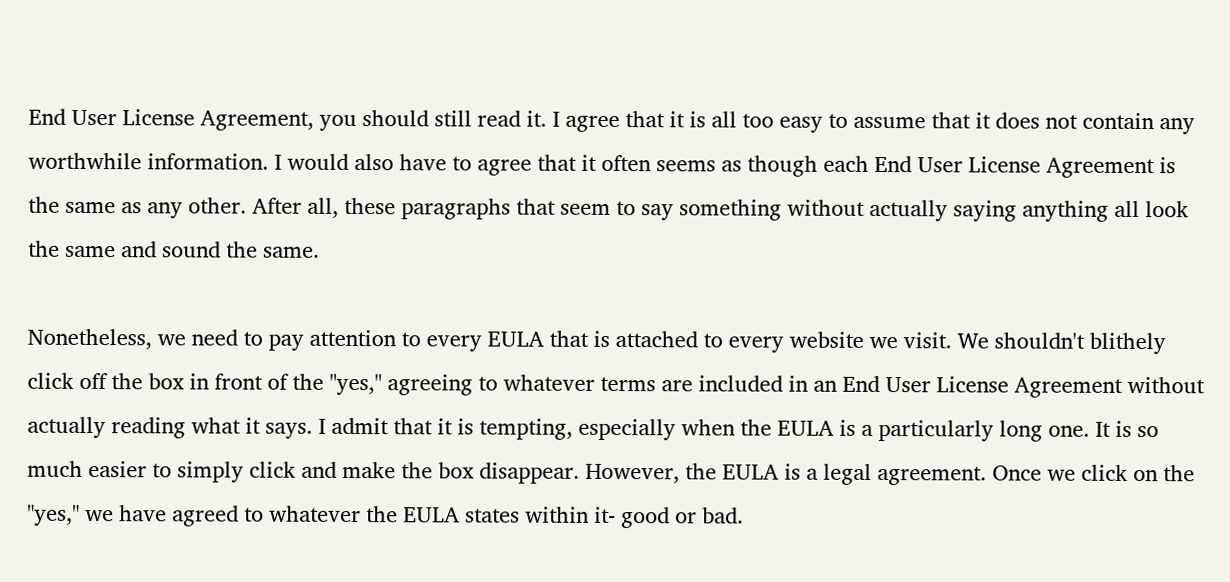End User License Agreement, you should still read it. I agree that it is all too easy to assume that it does not contain any worthwhile information. I would also have to agree that it often seems as though each End User License Agreement is the same as any other. After all, these paragraphs that seem to say something without actually saying anything all look the same and sound the same.

Nonetheless, we need to pay attention to every EULA that is attached to every website we visit. We shouldn't blithely click off the box in front of the "yes," agreeing to whatever terms are included in an End User License Agreement without actually reading what it says. I admit that it is tempting, especially when the EULA is a particularly long one. It is so much easier to simply click and make the box disappear. However, the EULA is a legal agreement. Once we click on the "yes," we have agreed to whatever the EULA states within it- good or bad.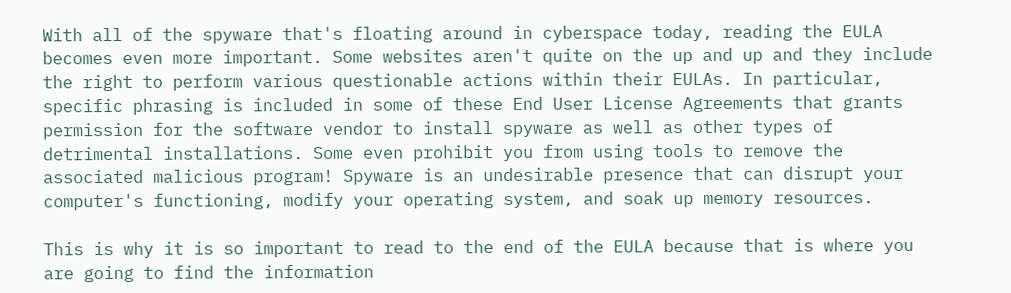With all of the spyware that's floating around in cyberspace today, reading the EULA becomes even more important. Some websites aren't quite on the up and up and they include the right to perform various questionable actions within their EULAs. In particular, specific phrasing is included in some of these End User License Agreements that grants permission for the software vendor to install spyware as well as other types of detrimental installations. Some even prohibit you from using tools to remove the associated malicious program! Spyware is an undesirable presence that can disrupt your computer's functioning, modify your operating system, and soak up memory resources.

This is why it is so important to read to the end of the EULA because that is where you are going to find the information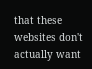that these websites don't actually want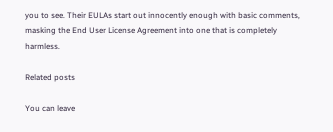you to see. Their EULAs start out innocently enough with basic comments, masking the End User License Agreement into one that is completely harmless.

Related posts

You can leave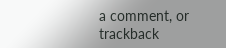a comment, or trackback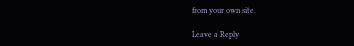from your own site.

Leave a Reply